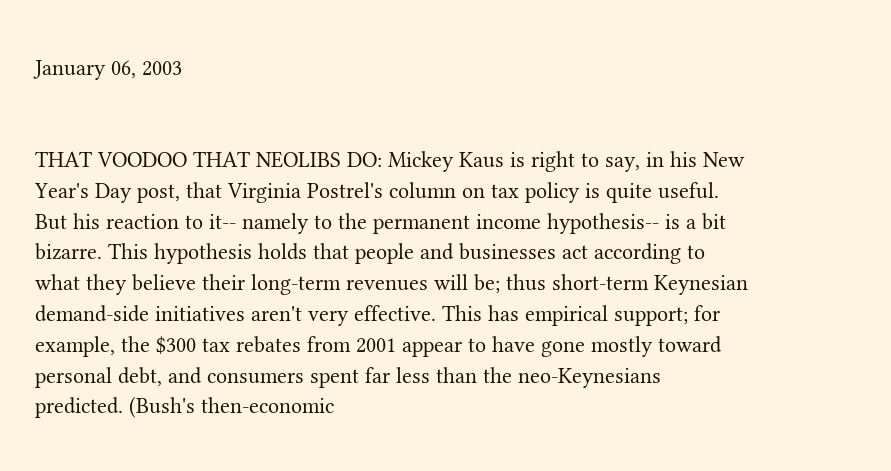January 06, 2003


THAT VOODOO THAT NEOLIBS DO: Mickey Kaus is right to say, in his New Year's Day post, that Virginia Postrel's column on tax policy is quite useful. But his reaction to it-- namely to the permanent income hypothesis-- is a bit bizarre. This hypothesis holds that people and businesses act according to what they believe their long-term revenues will be; thus short-term Keynesian demand-side initiatives aren't very effective. This has empirical support; for example, the $300 tax rebates from 2001 appear to have gone mostly toward personal debt, and consumers spent far less than the neo-Keynesians predicted. (Bush's then-economic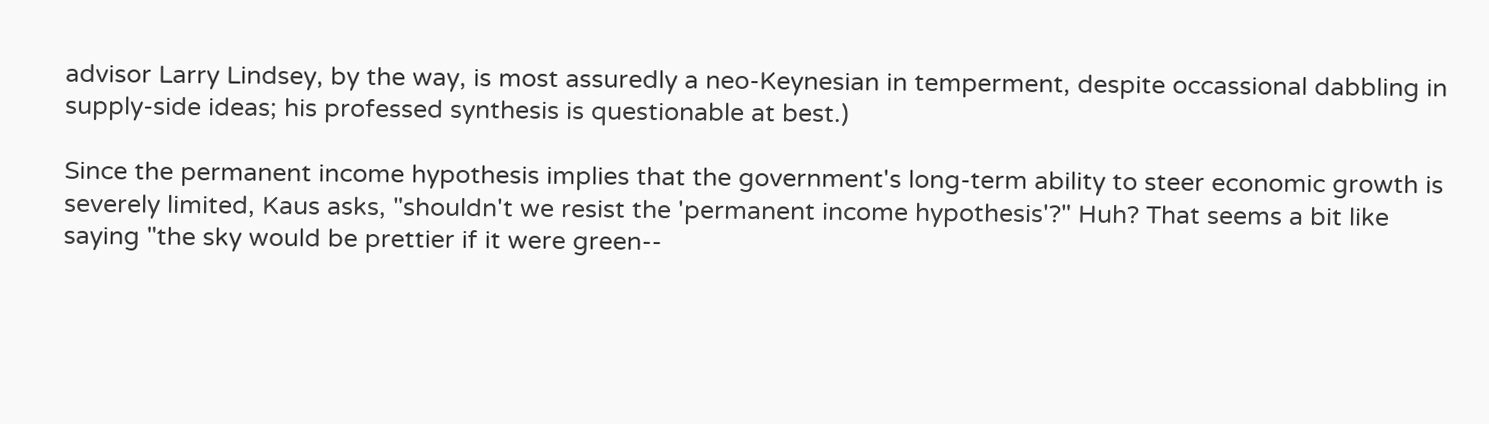advisor Larry Lindsey, by the way, is most assuredly a neo-Keynesian in temperment, despite occassional dabbling in supply-side ideas; his professed synthesis is questionable at best.)

Since the permanent income hypothesis implies that the government's long-term ability to steer economic growth is severely limited, Kaus asks, "shouldn't we resist the 'permanent income hypothesis'?" Huh? That seems a bit like saying "the sky would be prettier if it were green--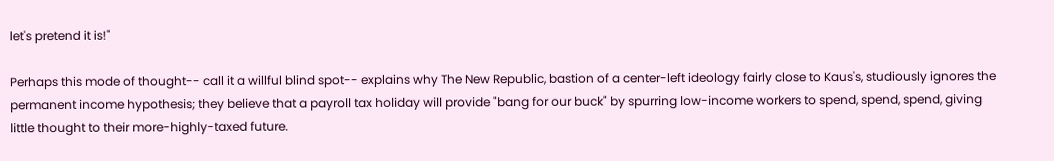let's pretend it is!"

Perhaps this mode of thought-- call it a willful blind spot-- explains why The New Republic, bastion of a center-left ideology fairly close to Kaus's, studiously ignores the permanent income hypothesis; they believe that a payroll tax holiday will provide "bang for our buck" by spurring low-income workers to spend, spend, spend, giving little thought to their more-highly-taxed future.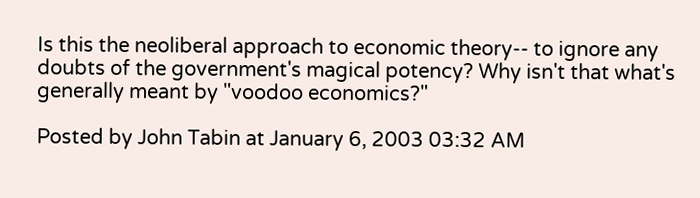Is this the neoliberal approach to economic theory-- to ignore any doubts of the government's magical potency? Why isn't that what's generally meant by "voodoo economics?"

Posted by John Tabin at January 6, 2003 03:32 AM